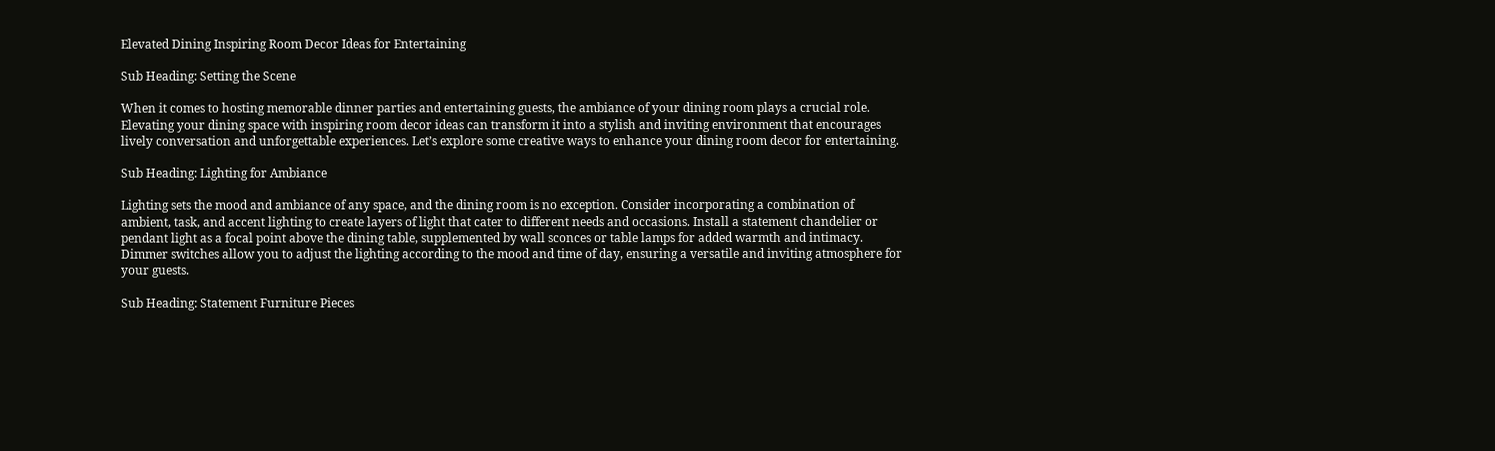Elevated Dining Inspiring Room Decor Ideas for Entertaining

Sub Heading: Setting the Scene

When it comes to hosting memorable dinner parties and entertaining guests, the ambiance of your dining room plays a crucial role. Elevating your dining space with inspiring room decor ideas can transform it into a stylish and inviting environment that encourages lively conversation and unforgettable experiences. Let’s explore some creative ways to enhance your dining room decor for entertaining.

Sub Heading: Lighting for Ambiance

Lighting sets the mood and ambiance of any space, and the dining room is no exception. Consider incorporating a combination of ambient, task, and accent lighting to create layers of light that cater to different needs and occasions. Install a statement chandelier or pendant light as a focal point above the dining table, supplemented by wall sconces or table lamps for added warmth and intimacy. Dimmer switches allow you to adjust the lighting according to the mood and time of day, ensuring a versatile and inviting atmosphere for your guests.

Sub Heading: Statement Furniture Pieces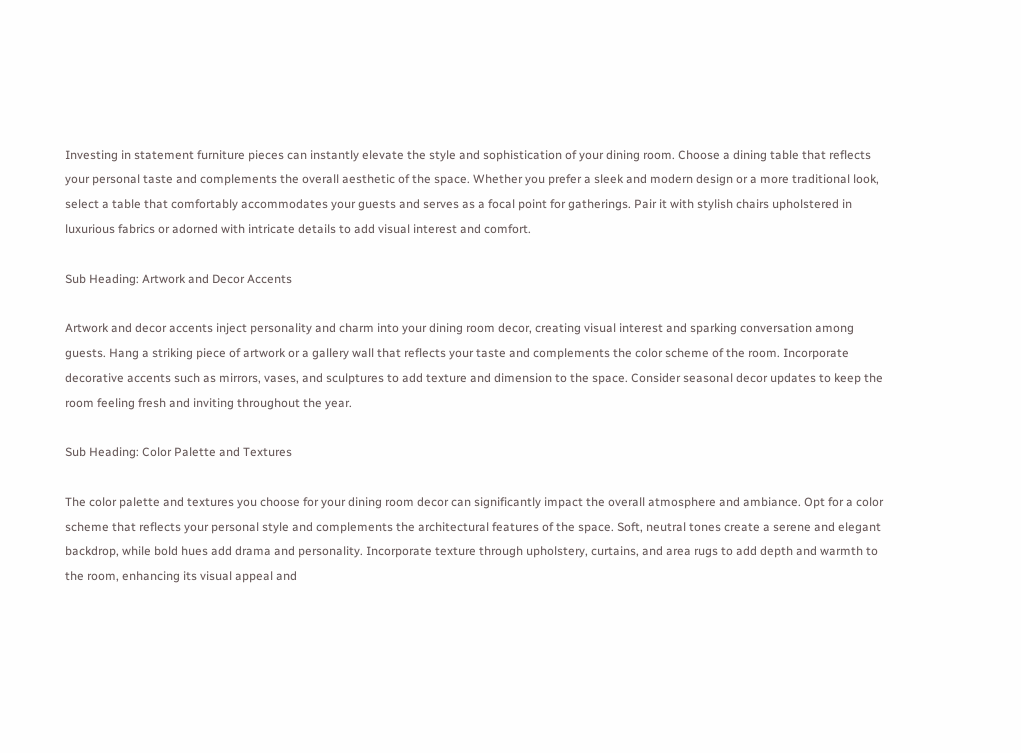Investing in statement furniture pieces can instantly elevate the style and sophistication of your dining room. Choose a dining table that reflects your personal taste and complements the overall aesthetic of the space. Whether you prefer a sleek and modern design or a more traditional look, select a table that comfortably accommodates your guests and serves as a focal point for gatherings. Pair it with stylish chairs upholstered in luxurious fabrics or adorned with intricate details to add visual interest and comfort.

Sub Heading: Artwork and Decor Accents

Artwork and decor accents inject personality and charm into your dining room decor, creating visual interest and sparking conversation among guests. Hang a striking piece of artwork or a gallery wall that reflects your taste and complements the color scheme of the room. Incorporate decorative accents such as mirrors, vases, and sculptures to add texture and dimension to the space. Consider seasonal decor updates to keep the room feeling fresh and inviting throughout the year.

Sub Heading: Color Palette and Textures

The color palette and textures you choose for your dining room decor can significantly impact the overall atmosphere and ambiance. Opt for a color scheme that reflects your personal style and complements the architectural features of the space. Soft, neutral tones create a serene and elegant backdrop, while bold hues add drama and personality. Incorporate texture through upholstery, curtains, and area rugs to add depth and warmth to the room, enhancing its visual appeal and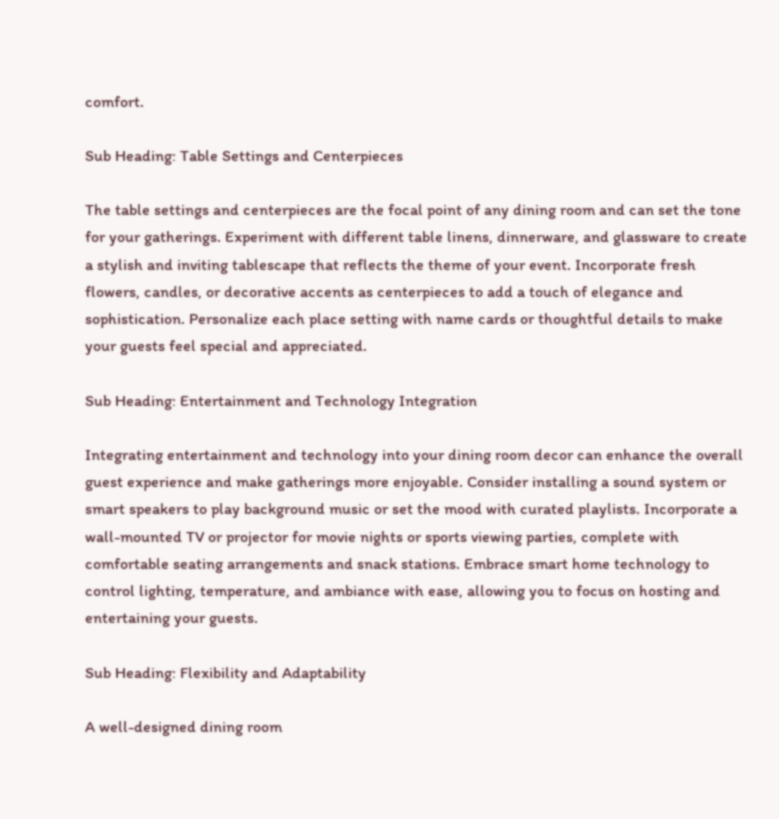comfort.

Sub Heading: Table Settings and Centerpieces

The table settings and centerpieces are the focal point of any dining room and can set the tone for your gatherings. Experiment with different table linens, dinnerware, and glassware to create a stylish and inviting tablescape that reflects the theme of your event. Incorporate fresh flowers, candles, or decorative accents as centerpieces to add a touch of elegance and sophistication. Personalize each place setting with name cards or thoughtful details to make your guests feel special and appreciated.

Sub Heading: Entertainment and Technology Integration

Integrating entertainment and technology into your dining room decor can enhance the overall guest experience and make gatherings more enjoyable. Consider installing a sound system or smart speakers to play background music or set the mood with curated playlists. Incorporate a wall-mounted TV or projector for movie nights or sports viewing parties, complete with comfortable seating arrangements and snack stations. Embrace smart home technology to control lighting, temperature, and ambiance with ease, allowing you to focus on hosting and entertaining your guests.

Sub Heading: Flexibility and Adaptability

A well-designed dining room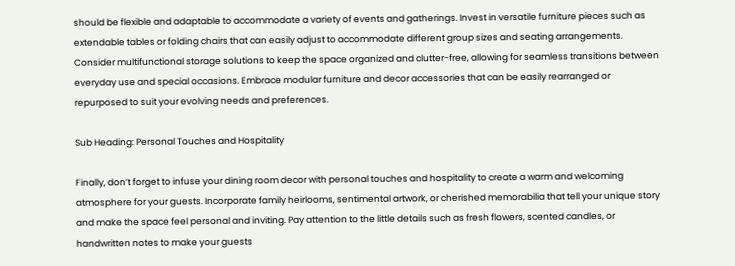should be flexible and adaptable to accommodate a variety of events and gatherings. Invest in versatile furniture pieces such as extendable tables or folding chairs that can easily adjust to accommodate different group sizes and seating arrangements. Consider multifunctional storage solutions to keep the space organized and clutter-free, allowing for seamless transitions between everyday use and special occasions. Embrace modular furniture and decor accessories that can be easily rearranged or repurposed to suit your evolving needs and preferences.

Sub Heading: Personal Touches and Hospitality

Finally, don’t forget to infuse your dining room decor with personal touches and hospitality to create a warm and welcoming atmosphere for your guests. Incorporate family heirlooms, sentimental artwork, or cherished memorabilia that tell your unique story and make the space feel personal and inviting. Pay attention to the little details such as fresh flowers, scented candles, or handwritten notes to make your guests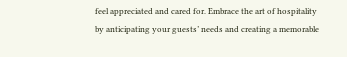feel appreciated and cared for. Embrace the art of hospitality by anticipating your guests’ needs and creating a memorable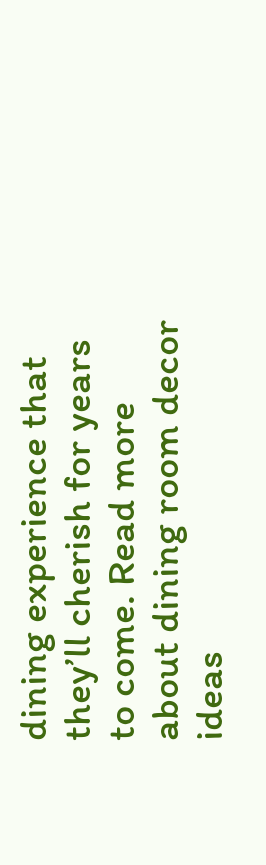dining experience that they’ll cherish for years to come. Read more about dining room decor ideas